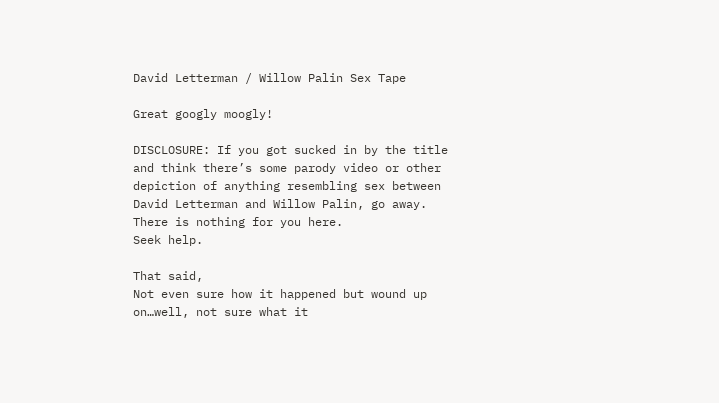David Letterman / Willow Palin Sex Tape

Great googly moogly!

DISCLOSURE: If you got sucked in by the title and think there’s some parody video or other depiction of anything resembling sex between David Letterman and Willow Palin, go away.
There is nothing for you here.
Seek help.

That said,
Not even sure how it happened but wound up on…well, not sure what it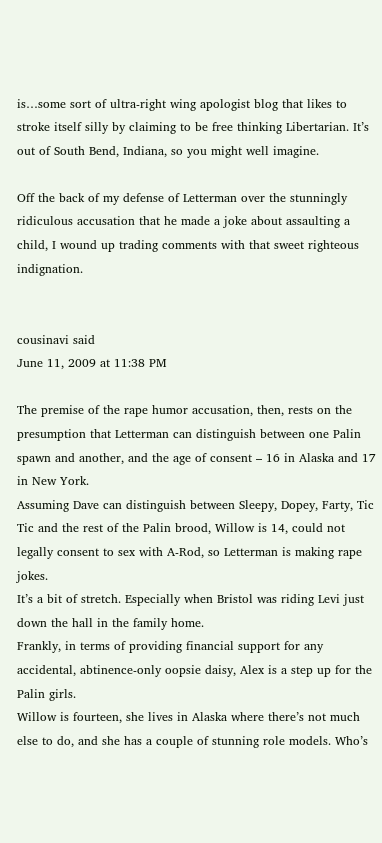is…some sort of ultra-right wing apologist blog that likes to stroke itself silly by claiming to be free thinking Libertarian. It’s out of South Bend, Indiana, so you might well imagine.

Off the back of my defense of Letterman over the stunningly ridiculous accusation that he made a joke about assaulting a child, I wound up trading comments with that sweet righteous indignation.


cousinavi said
June 11, 2009 at 11:38 PM

The premise of the rape humor accusation, then, rests on the presumption that Letterman can distinguish between one Palin spawn and another, and the age of consent – 16 in Alaska and 17 in New York.
Assuming Dave can distinguish between Sleepy, Dopey, Farty, Tic Tic and the rest of the Palin brood, Willow is 14, could not legally consent to sex with A-Rod, so Letterman is making rape jokes.
It’s a bit of stretch. Especially when Bristol was riding Levi just down the hall in the family home.
Frankly, in terms of providing financial support for any accidental, abtinence-only oopsie daisy, Alex is a step up for the Palin girls.
Willow is fourteen, she lives in Alaska where there’s not much else to do, and she has a couple of stunning role models. Who’s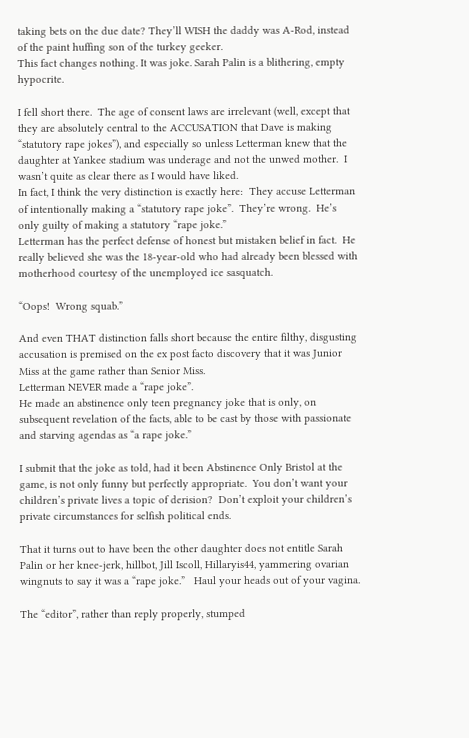taking bets on the due date? They’ll WISH the daddy was A-Rod, instead of the paint huffing son of the turkey geeker.
This fact changes nothing. It was joke. Sarah Palin is a blithering, empty hypocrite.

I fell short there.  The age of consent laws are irrelevant (well, except that they are absolutely central to the ACCUSATION that Dave is making “statutory rape jokes”), and especially so unless Letterman knew that the daughter at Yankee stadium was underage and not the unwed mother.  I wasn’t quite as clear there as I would have liked.
In fact, I think the very distinction is exactly here:  They accuse Letterman of intentionally making a “statutory rape joke”.  They’re wrong.  He’s only guilty of making a statutory “rape joke.”
Letterman has the perfect defense of honest but mistaken belief in fact.  He really believed she was the 18-year-old who had already been blessed with motherhood courtesy of the unemployed ice sasquatch.

“Oops!  Wrong squab.”

And even THAT distinction falls short because the entire filthy, disgusting accusation is premised on the ex post facto discovery that it was Junior Miss at the game rather than Senior Miss.
Letterman NEVER made a “rape joke”.
He made an abstinence only teen pregnancy joke that is only, on subsequent revelation of the facts, able to be cast by those with passionate and starving agendas as “a rape joke.”

I submit that the joke as told, had it been Abstinence Only Bristol at the game, is not only funny but perfectly appropriate.  You don’t want your children’s private lives a topic of derision?  Don’t exploit your children’s private circumstances for selfish political ends.

That it turns out to have been the other daughter does not entitle Sarah Palin or her knee-jerk, hillbot, Jill Iscoll, Hillaryis44, yammering ovarian wingnuts to say it was a “rape joke.”   Haul your heads out of your vagina.

The “editor”, rather than reply properly, stumped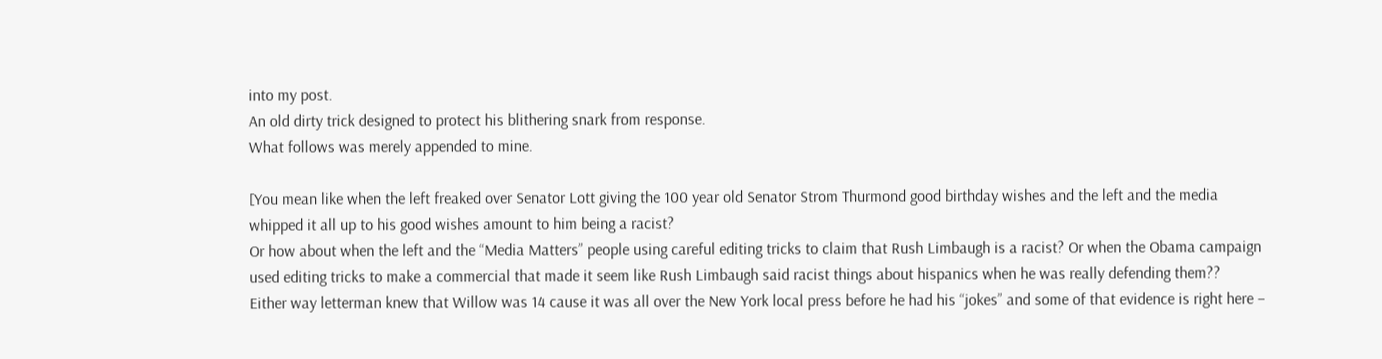into my post.
An old dirty trick designed to protect his blithering snark from response.
What follows was merely appended to mine.

[You mean like when the left freaked over Senator Lott giving the 100 year old Senator Strom Thurmond good birthday wishes and the left and the media whipped it all up to his good wishes amount to him being a racist?
Or how about when the left and the “Media Matters” people using careful editing tricks to claim that Rush Limbaugh is a racist? Or when the Obama campaign used editing tricks to make a commercial that made it seem like Rush Limbaugh said racist things about hispanics when he was really defending them??
Either way letterman knew that Willow was 14 cause it was all over the New York local press before he had his “jokes” and some of that evidence is right here –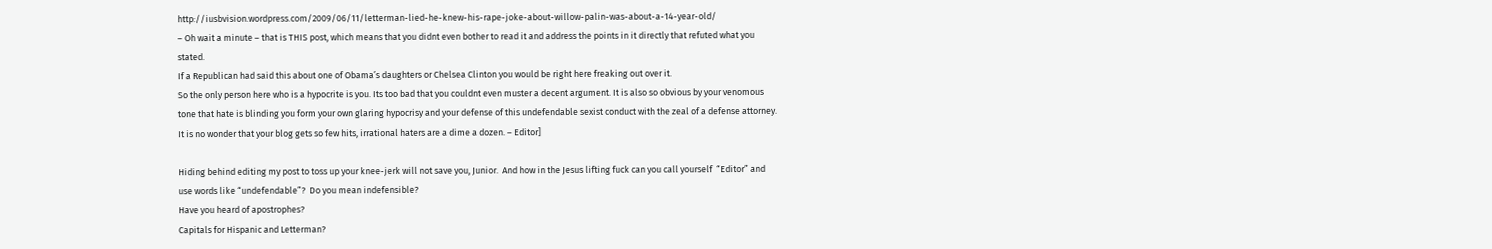http://iusbvision.wordpress.com/2009/06/11/letterman-lied-he-knew-his-rape-joke-about-willow-palin-was-about-a-14-year-old/
– Oh wait a minute – that is THIS post, which means that you didnt even bother to read it and address the points in it directly that refuted what you stated.
If a Republican had said this about one of Obama’s daughters or Chelsea Clinton you would be right here freaking out over it.
So the only person here who is a hypocrite is you. Its too bad that you couldnt even muster a decent argument. It is also so obvious by your venomous tone that hate is blinding you form your own glaring hypocrisy and your defense of this undefendable sexist conduct with the zeal of a defense attorney. It is no wonder that your blog gets so few hits, irrational haters are a dime a dozen. – Editor]

Hiding behind editing my post to toss up your knee-jerk will not save you, Junior.  And how in the Jesus lifting fuck can you call yourself  “Editor” and use words like “undefendable”?  Do you mean indefensible?
Have you heard of apostrophes?
Capitals for Hispanic and Letterman?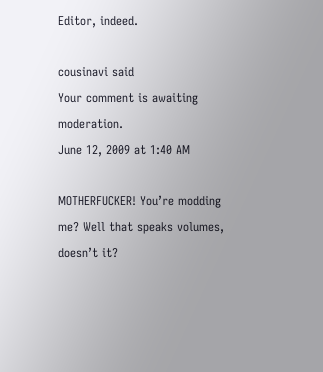Editor, indeed.

cousinavi said
Your comment is awaiting moderation.
June 12, 2009 at 1:40 AM

MOTHERFUCKER! You’re modding me? Well that speaks volumes, doesn’t it?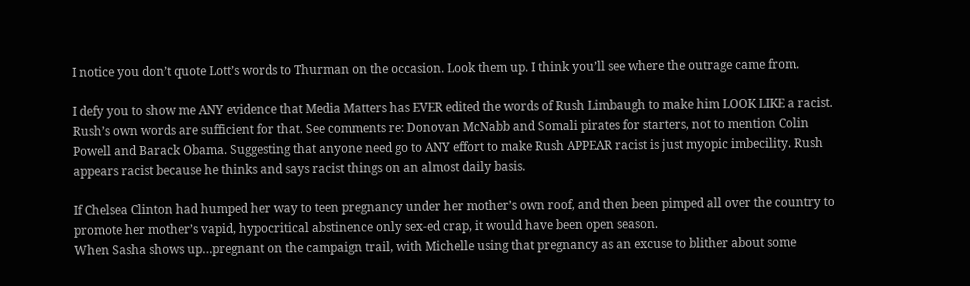I notice you don’t quote Lott’s words to Thurman on the occasion. Look them up. I think you’ll see where the outrage came from.

I defy you to show me ANY evidence that Media Matters has EVER edited the words of Rush Limbaugh to make him LOOK LIKE a racist. Rush’s own words are sufficient for that. See comments re: Donovan McNabb and Somali pirates for starters, not to mention Colin Powell and Barack Obama. Suggesting that anyone need go to ANY effort to make Rush APPEAR racist is just myopic imbecility. Rush appears racist because he thinks and says racist things on an almost daily basis.

If Chelsea Clinton had humped her way to teen pregnancy under her mother’s own roof, and then been pimped all over the country to promote her mother’s vapid, hypocritical abstinence only sex-ed crap, it would have been open season.
When Sasha shows up…pregnant on the campaign trail, with Michelle using that pregnancy as an excuse to blither about some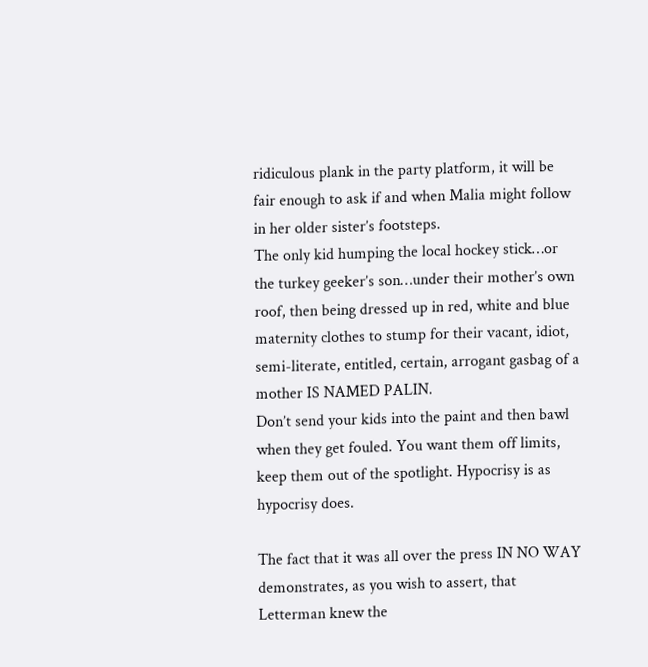ridiculous plank in the party platform, it will be fair enough to ask if and when Malia might follow in her older sister’s footsteps.
The only kid humping the local hockey stick…or the turkey geeker’s son…under their mother’s own roof, then being dressed up in red, white and blue maternity clothes to stump for their vacant, idiot, semi-literate, entitled, certain, arrogant gasbag of a mother IS NAMED PALIN.
Don’t send your kids into the paint and then bawl when they get fouled. You want them off limits, keep them out of the spotlight. Hypocrisy is as hypocrisy does.

The fact that it was all over the press IN NO WAY demonstrates, as you wish to assert, that Letterman knew the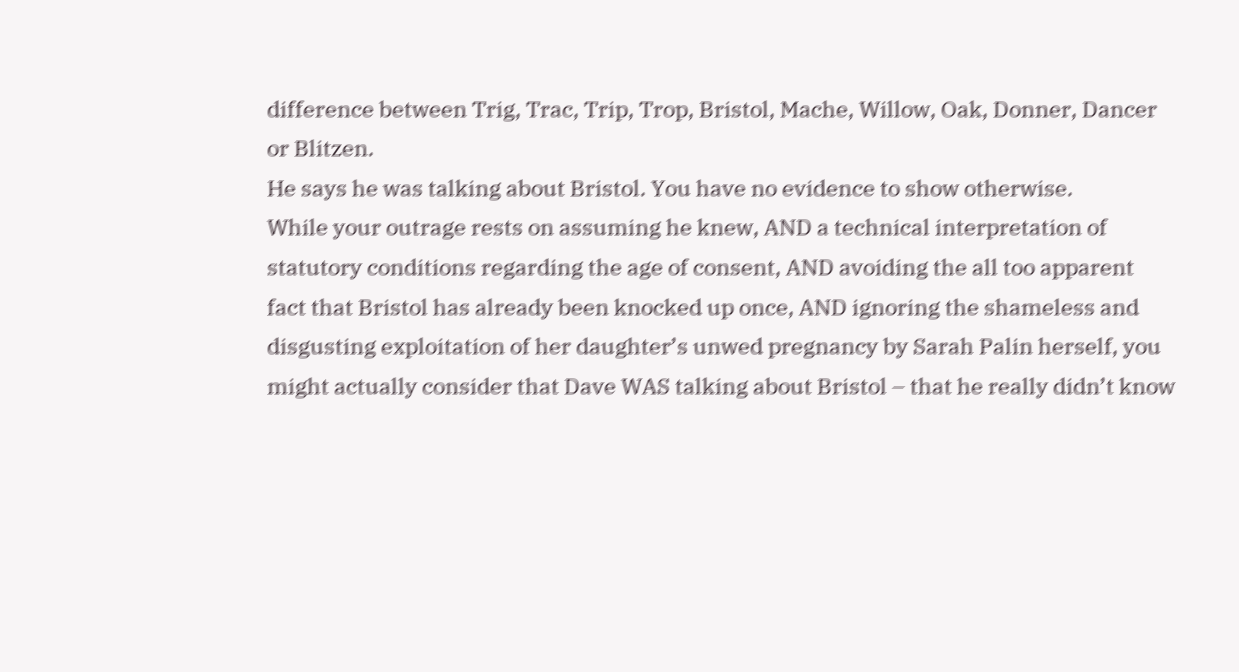difference between Trig, Trac, Trip, Trop, Bristol, Mache, Willow, Oak, Donner, Dancer or Blitzen.
He says he was talking about Bristol. You have no evidence to show otherwise.
While your outrage rests on assuming he knew, AND a technical interpretation of statutory conditions regarding the age of consent, AND avoiding the all too apparent fact that Bristol has already been knocked up once, AND ignoring the shameless and disgusting exploitation of her daughter’s unwed pregnancy by Sarah Palin herself, you might actually consider that Dave WAS talking about Bristol – that he really didn’t know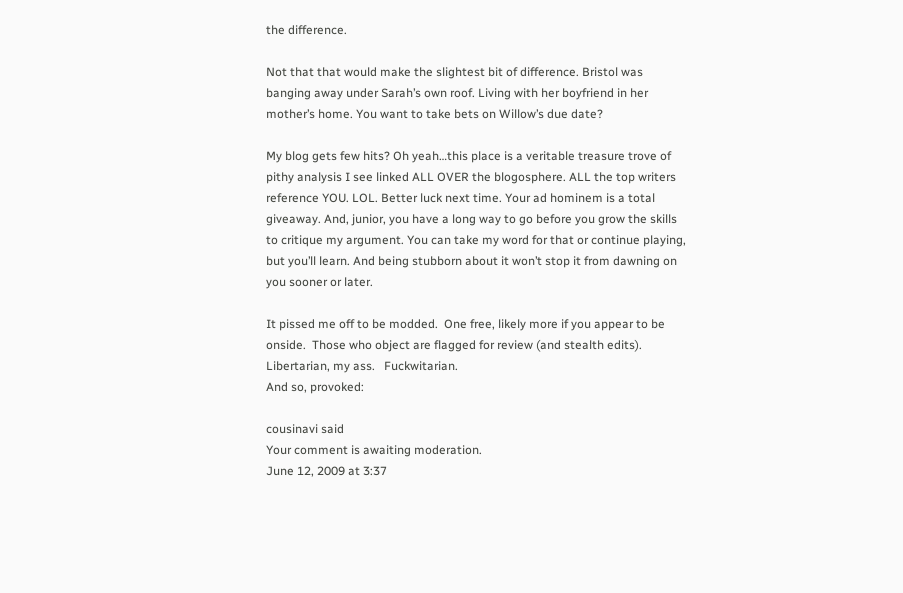the difference.

Not that that would make the slightest bit of difference. Bristol was banging away under Sarah’s own roof. Living with her boyfriend in her mother’s home. You want to take bets on Willow’s due date?

My blog gets few hits? Oh yeah…this place is a veritable treasure trove of pithy analysis I see linked ALL OVER the blogosphere. ALL the top writers reference YOU. LOL. Better luck next time. Your ad hominem is a total giveaway. And, junior, you have a long way to go before you grow the skills to critique my argument. You can take my word for that or continue playing, but you’ll learn. And being stubborn about it won’t stop it from dawning on you sooner or later.

It pissed me off to be modded.  One free, likely more if you appear to be onside.  Those who object are flagged for review (and stealth edits).
Libertarian, my ass.   Fuckwitarian.
And so, provoked:

cousinavi said
Your comment is awaiting moderation.
June 12, 2009 at 3:37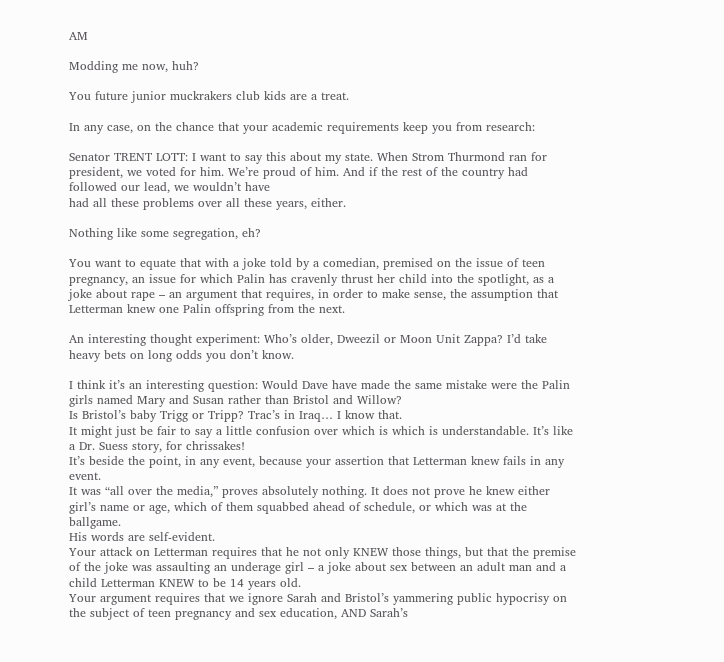AM

Modding me now, huh?

You future junior muckrakers club kids are a treat.

In any case, on the chance that your academic requirements keep you from research:

Senator TRENT LOTT: I want to say this about my state. When Strom Thurmond ran for president, we voted for him. We’re proud of him. And if the rest of the country had followed our lead, we wouldn’t have
had all these problems over all these years, either.

Nothing like some segregation, eh?

You want to equate that with a joke told by a comedian, premised on the issue of teen pregnancy, an issue for which Palin has cravenly thrust her child into the spotlight, as a joke about rape – an argument that requires, in order to make sense, the assumption that Letterman knew one Palin offspring from the next.

An interesting thought experiment: Who’s older, Dweezil or Moon Unit Zappa? I’d take heavy bets on long odds you don’t know.

I think it’s an interesting question: Would Dave have made the same mistake were the Palin girls named Mary and Susan rather than Bristol and Willow?
Is Bristol’s baby Trigg or Tripp? Trac’s in Iraq… I know that.
It might just be fair to say a little confusion over which is which is understandable. It’s like a Dr. Suess story, for chrissakes!
It’s beside the point, in any event, because your assertion that Letterman knew fails in any event.
It was “all over the media,” proves absolutely nothing. It does not prove he knew either girl’s name or age, which of them squabbed ahead of schedule, or which was at the ballgame.
His words are self-evident.
Your attack on Letterman requires that he not only KNEW those things, but that the premise of the joke was assaulting an underage girl – a joke about sex between an adult man and a child Letterman KNEW to be 14 years old.
Your argument requires that we ignore Sarah and Bristol’s yammering public hypocrisy on the subject of teen pregnancy and sex education, AND Sarah’s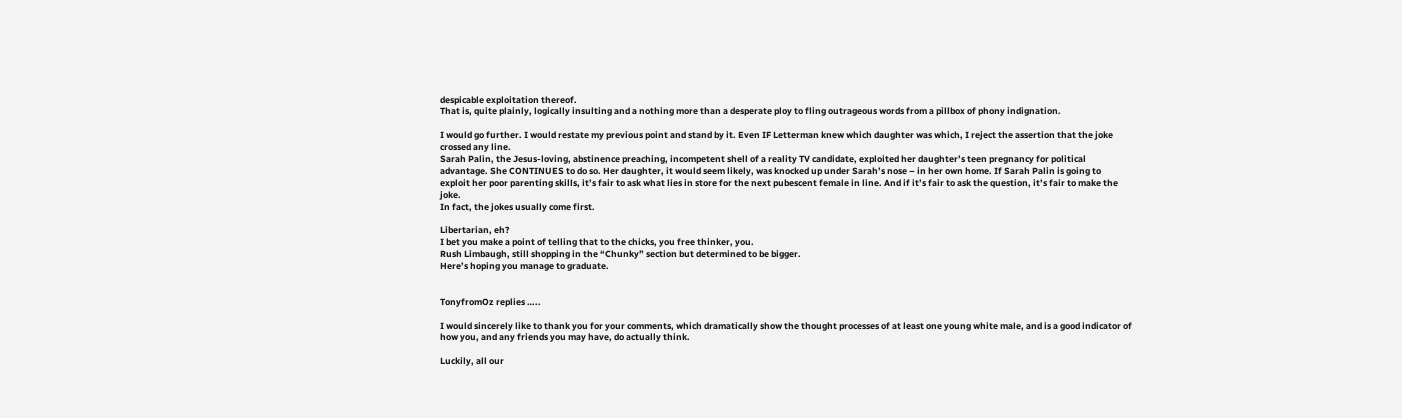despicable exploitation thereof.
That is, quite plainly, logically insulting and a nothing more than a desperate ploy to fling outrageous words from a pillbox of phony indignation.

I would go further. I would restate my previous point and stand by it. Even IF Letterman knew which daughter was which, I reject the assertion that the joke crossed any line.
Sarah Palin, the Jesus-loving, abstinence preaching, incompetent shell of a reality TV candidate, exploited her daughter’s teen pregnancy for political advantage. She CONTINUES to do so. Her daughter, it would seem likely, was knocked up under Sarah’s nose – in her own home. If Sarah Palin is going to exploit her poor parenting skills, it’s fair to ask what lies in store for the next pubescent female in line. And if it’s fair to ask the question, it’s fair to make the joke.
In fact, the jokes usually come first.

Libertarian, eh?
I bet you make a point of telling that to the chicks, you free thinker, you.
Rush Limbaugh, still shopping in the “Chunky” section but determined to be bigger.
Here’s hoping you manage to graduate.


TonyfromOz replies …..

I would sincerely like to thank you for your comments, which dramatically show the thought processes of at least one young white male, and is a good indicator of how you, and any friends you may have, do actually think.

Luckily, all our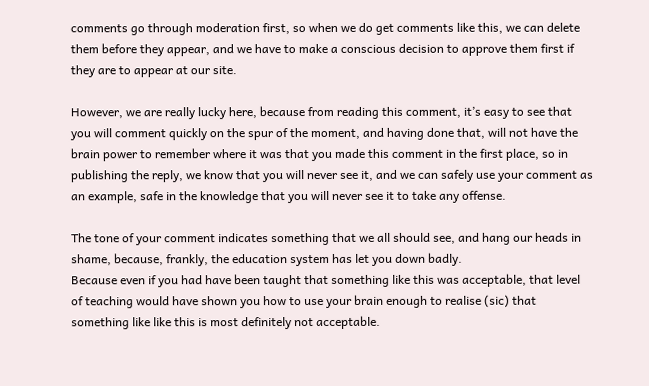comments go through moderation first, so when we do get comments like this, we can delete them before they appear, and we have to make a conscious decision to approve them first if they are to appear at our site.

However, we are really lucky here, because from reading this comment, it’s easy to see that you will comment quickly on the spur of the moment, and having done that, will not have the brain power to remember where it was that you made this comment in the first place, so in publishing the reply, we know that you will never see it, and we can safely use your comment as an example, safe in the knowledge that you will never see it to take any offense.

The tone of your comment indicates something that we all should see, and hang our heads in shame, because, frankly, the education system has let you down badly.
Because even if you had have been taught that something like this was acceptable, that level of teaching would have shown you how to use your brain enough to realise (sic) that something like like this is most definitely not acceptable.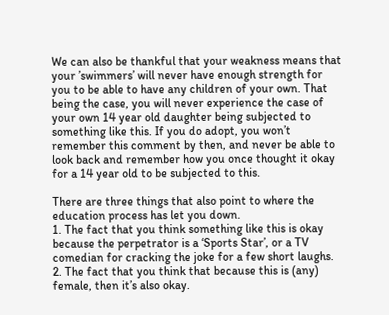We can also be thankful that your weakness means that your ’swimmers’ will never have enough strength for you to be able to have any children of your own. That being the case, you will never experience the case of your own 14 year old daughter being subjected to something like this. If you do adopt, you won’t remember this comment by then, and never be able to look back and remember how you once thought it okay for a 14 year old to be subjected to this.

There are three things that also point to where the education process has let you down.
1. The fact that you think something like this is okay because the perpetrator is a ‘Sports Star’, or a TV comedian for cracking the joke for a few short laughs.
2. The fact that you think that because this is (any) female, then it’s also okay.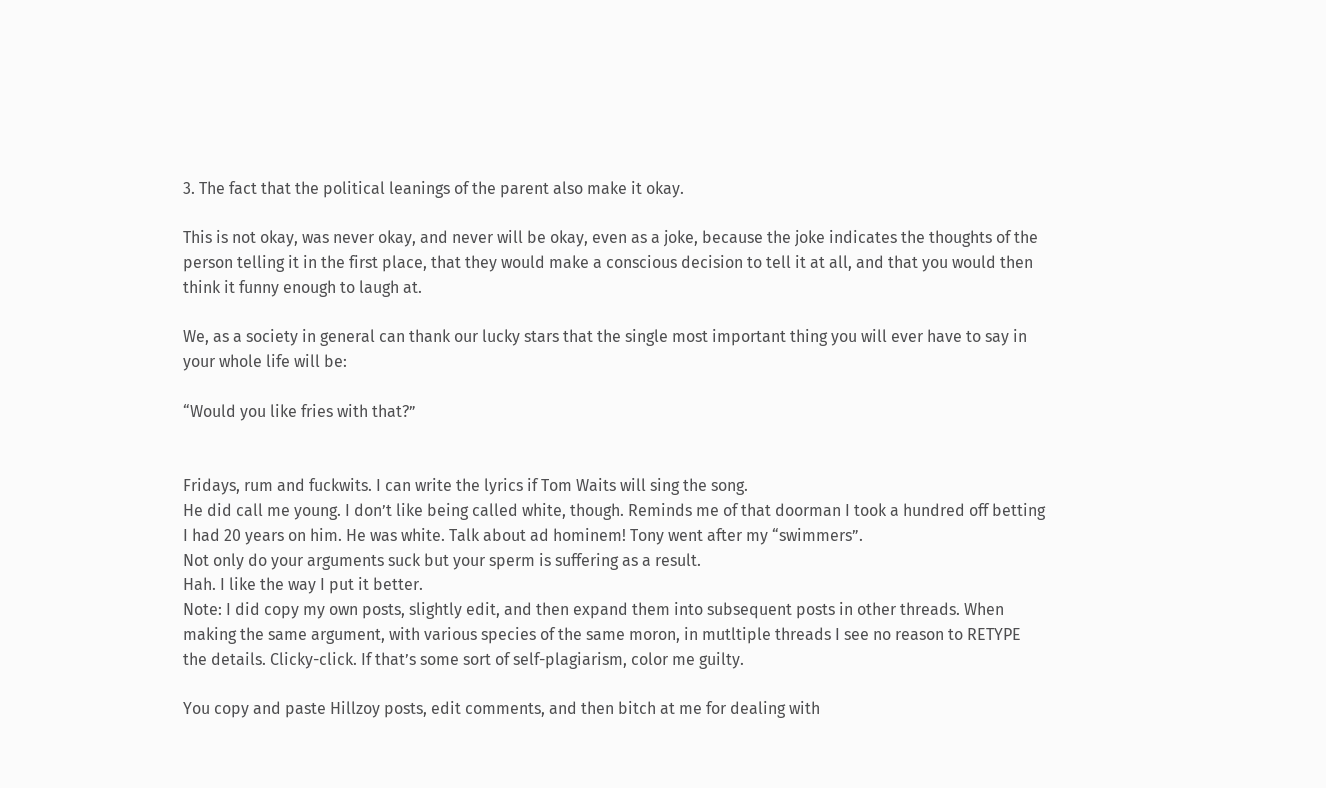3. The fact that the political leanings of the parent also make it okay.

This is not okay, was never okay, and never will be okay, even as a joke, because the joke indicates the thoughts of the person telling it in the first place, that they would make a conscious decision to tell it at all, and that you would then think it funny enough to laugh at.

We, as a society in general can thank our lucky stars that the single most important thing you will ever have to say in your whole life will be:

“Would you like fries with that?”


Fridays, rum and fuckwits. I can write the lyrics if Tom Waits will sing the song.
He did call me young. I don’t like being called white, though. Reminds me of that doorman I took a hundred off betting I had 20 years on him. He was white. Talk about ad hominem! Tony went after my “swimmers”.
Not only do your arguments suck but your sperm is suffering as a result.
Hah. I like the way I put it better.
Note: I did copy my own posts, slightly edit, and then expand them into subsequent posts in other threads. When making the same argument, with various species of the same moron, in mutltiple threads I see no reason to RETYPE the details. Clicky-click. If that’s some sort of self-plagiarism, color me guilty.

You copy and paste Hillzoy posts, edit comments, and then bitch at me for dealing with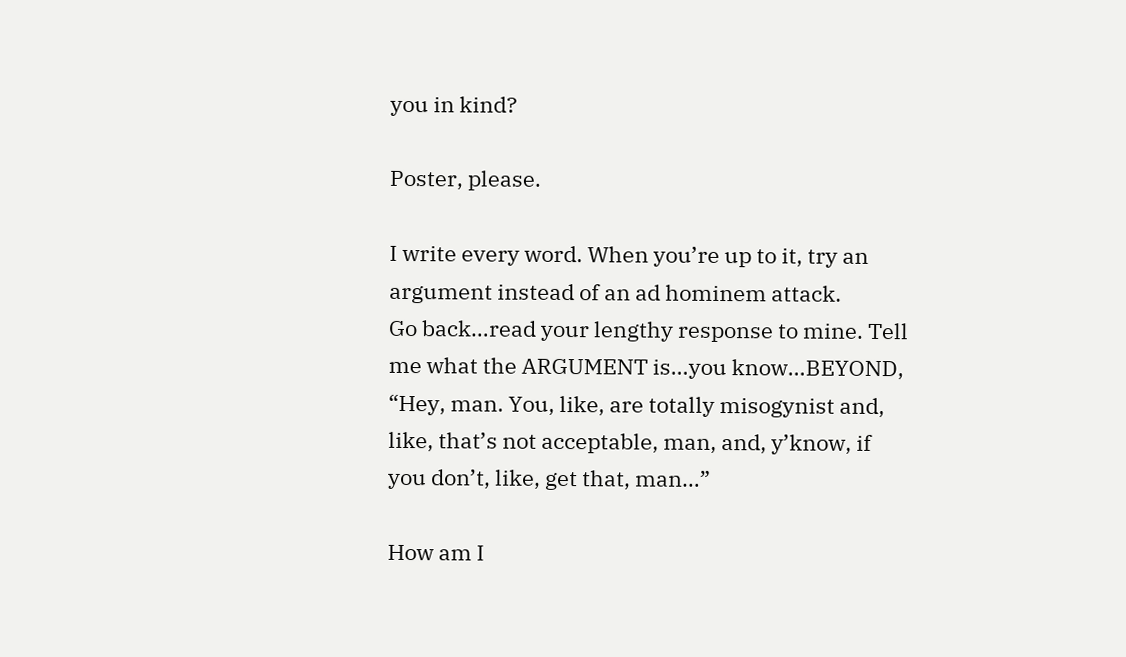you in kind?

Poster, please.

I write every word. When you’re up to it, try an argument instead of an ad hominem attack.
Go back…read your lengthy response to mine. Tell me what the ARGUMENT is…you know…BEYOND, “Hey, man. You, like, are totally misogynist and, like, that’s not acceptable, man, and, y’know, if you don’t, like, get that, man…”

How am I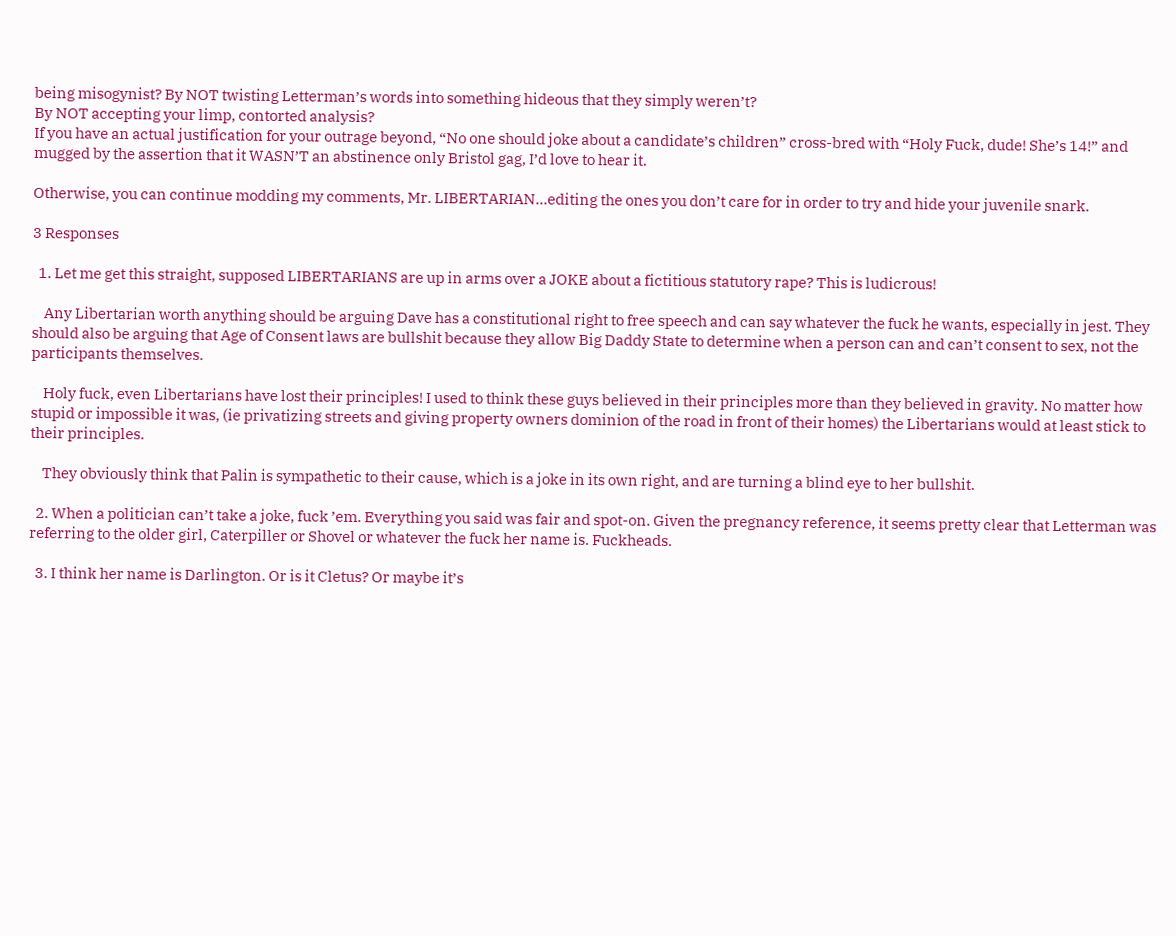being misogynist? By NOT twisting Letterman’s words into something hideous that they simply weren’t?
By NOT accepting your limp, contorted analysis?
If you have an actual justification for your outrage beyond, “No one should joke about a candidate’s children” cross-bred with “Holy Fuck, dude! She’s 14!” and mugged by the assertion that it WASN’T an abstinence only Bristol gag, I’d love to hear it.

Otherwise, you can continue modding my comments, Mr. LIBERTARIAN…editing the ones you don’t care for in order to try and hide your juvenile snark.

3 Responses

  1. Let me get this straight, supposed LIBERTARIANS are up in arms over a JOKE about a fictitious statutory rape? This is ludicrous!

    Any Libertarian worth anything should be arguing Dave has a constitutional right to free speech and can say whatever the fuck he wants, especially in jest. They should also be arguing that Age of Consent laws are bullshit because they allow Big Daddy State to determine when a person can and can’t consent to sex, not the participants themselves.

    Holy fuck, even Libertarians have lost their principles! I used to think these guys believed in their principles more than they believed in gravity. No matter how stupid or impossible it was, (ie privatizing streets and giving property owners dominion of the road in front of their homes) the Libertarians would at least stick to their principles.

    They obviously think that Palin is sympathetic to their cause, which is a joke in its own right, and are turning a blind eye to her bullshit.

  2. When a politician can’t take a joke, fuck ’em. Everything you said was fair and spot-on. Given the pregnancy reference, it seems pretty clear that Letterman was referring to the older girl, Caterpiller or Shovel or whatever the fuck her name is. Fuckheads.

  3. I think her name is Darlington. Or is it Cletus? Or maybe it’s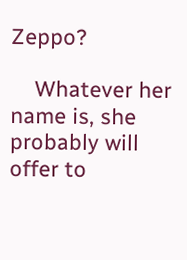Zeppo?

    Whatever her name is, she probably will offer to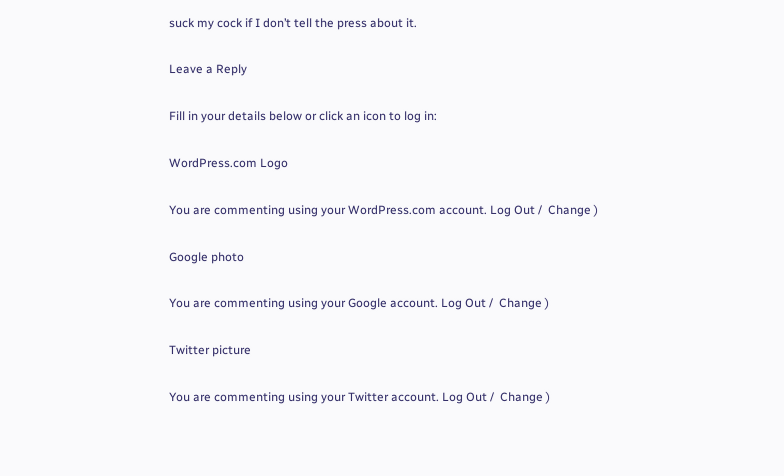suck my cock if I don’t tell the press about it.

Leave a Reply

Fill in your details below or click an icon to log in:

WordPress.com Logo

You are commenting using your WordPress.com account. Log Out /  Change )

Google photo

You are commenting using your Google account. Log Out /  Change )

Twitter picture

You are commenting using your Twitter account. Log Out /  Change )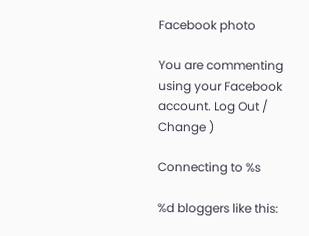Facebook photo

You are commenting using your Facebook account. Log Out /  Change )

Connecting to %s

%d bloggers like this: